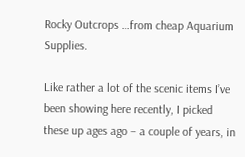Rocky Outcrops …from cheap Aquarium Supplies.

Like rather a lot of the scenic items I’ve been showing here recently, I picked these up ages ago – a couple of years, in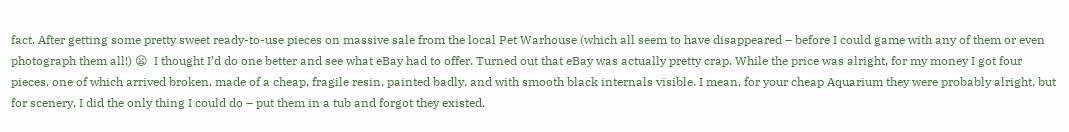fact. After getting some pretty sweet ready-to-use pieces on massive sale from the local Pet Warhouse (which all seem to have disappeared – before I could game with any of them or even photograph them all!) 😦  I thought I’d do one better and see what eBay had to offer. Turned out that eBay was actually pretty crap. While the price was alright, for my money I got four pieces, one of which arrived broken, made of a cheap, fragile resin, painted badly, and with smooth black internals visible. I mean, for your cheap Aquarium they were probably alright, but for scenery, I did the only thing I could do – put them in a tub and forgot they existed.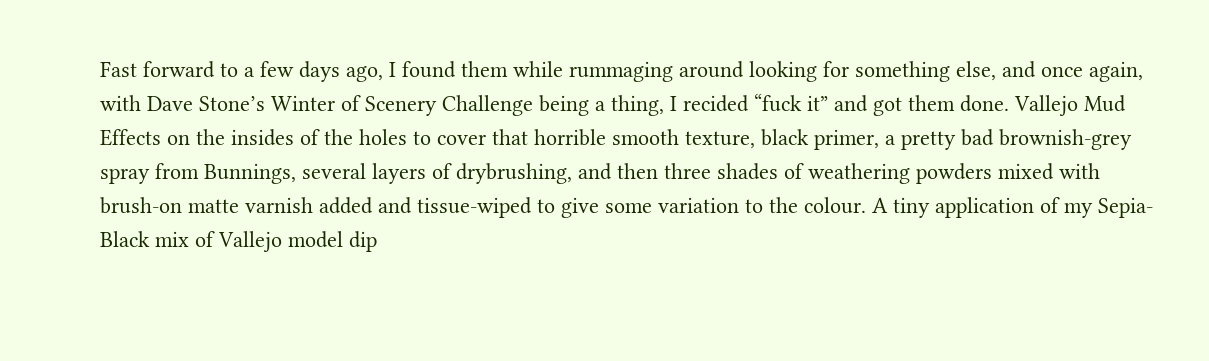Fast forward to a few days ago, I found them while rummaging around looking for something else, and once again, with Dave Stone’s Winter of Scenery Challenge being a thing, I recided “fuck it” and got them done. Vallejo Mud Effects on the insides of the holes to cover that horrible smooth texture, black primer, a pretty bad brownish-grey spray from Bunnings, several layers of drybrushing, and then three shades of weathering powders mixed with brush-on matte varnish added and tissue-wiped to give some variation to the colour. A tiny application of my Sepia-Black mix of Vallejo model dip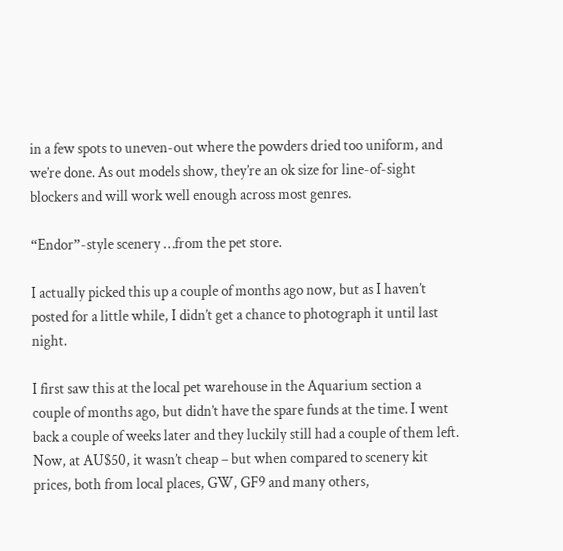in a few spots to uneven-out where the powders dried too uniform, and we’re done. As out models show, they’re an ok size for line-of-sight blockers and will work well enough across most genres.

“Endor”-style scenery …from the pet store.

I actually picked this up a couple of months ago now, but as I haven’t posted for a little while, I didn’t get a chance to photograph it until last night.

I first saw this at the local pet warehouse in the Aquarium section a couple of months ago, but didn’t have the spare funds at the time. I went back a couple of weeks later and they luckily still had a couple of them left. Now, at AU$50, it wasn’t cheap – but when compared to scenery kit prices, both from local places, GW, GF9 and many others,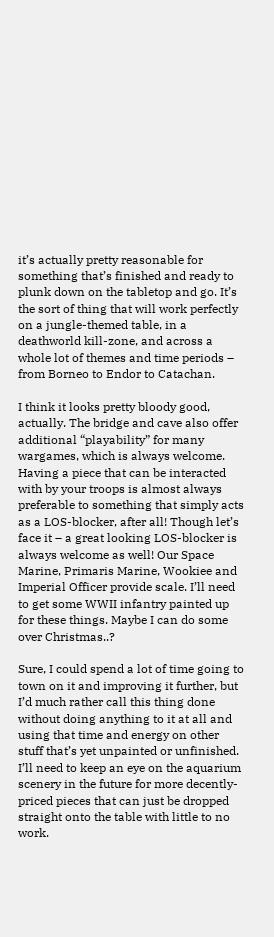it’s actually pretty reasonable for something that’s finished and ready to plunk down on the tabletop and go. It’s the sort of thing that will work perfectly on a jungle-themed table, in a deathworld kill-zone, and across a whole lot of themes and time periods – from Borneo to Endor to Catachan.

I think it looks pretty bloody good, actually. The bridge and cave also offer additional “playability” for many wargames, which is always welcome. Having a piece that can be interacted with by your troops is almost always preferable to something that simply acts as a LOS-blocker, after all! Though let’s face it – a great looking LOS-blocker is always welcome as well! Our Space Marine, Primaris Marine, Wookiee and Imperial Officer provide scale. I’ll need to get some WWII infantry painted up for these things. Maybe I can do some over Christmas..?

Sure, I could spend a lot of time going to town on it and improving it further, but I’d much rather call this thing done without doing anything to it at all and using that time and energy on other stuff that’s yet unpainted or unfinished. I’ll need to keep an eye on the aquarium scenery in the future for more decently-priced pieces that can just be dropped straight onto the table with little to no work.